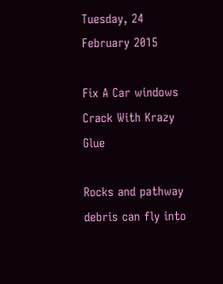Tuesday, 24 February 2015

Fix A Car windows Crack With Krazy Glue

Rocks and pathway debris can fly into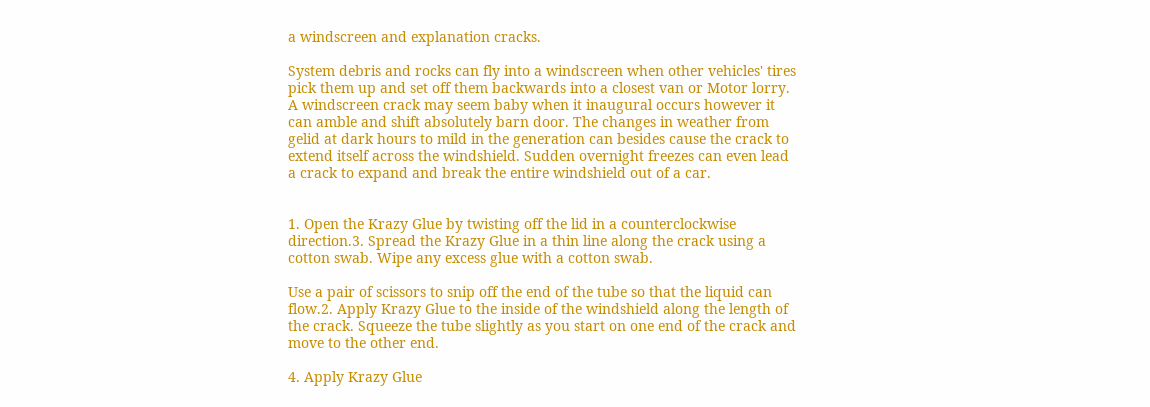a windscreen and explanation cracks.

System debris and rocks can fly into a windscreen when other vehicles' tires pick them up and set off them backwards into a closest van or Motor lorry. A windscreen crack may seem baby when it inaugural occurs however it can amble and shift absolutely barn door. The changes in weather from gelid at dark hours to mild in the generation can besides cause the crack to extend itself across the windshield. Sudden overnight freezes can even lead a crack to expand and break the entire windshield out of a car.


1. Open the Krazy Glue by twisting off the lid in a counterclockwise direction.3. Spread the Krazy Glue in a thin line along the crack using a cotton swab. Wipe any excess glue with a cotton swab.

Use a pair of scissors to snip off the end of the tube so that the liquid can flow.2. Apply Krazy Glue to the inside of the windshield along the length of the crack. Squeeze the tube slightly as you start on one end of the crack and move to the other end.

4. Apply Krazy Glue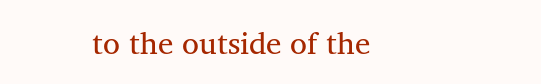to the outside of the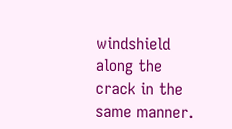windshield along the crack in the same manner.